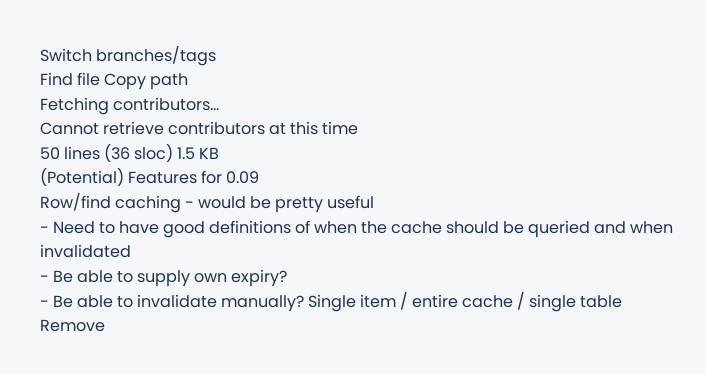Switch branches/tags
Find file Copy path
Fetching contributors…
Cannot retrieve contributors at this time
50 lines (36 sloc) 1.5 KB
(Potential) Features for 0.09
Row/find caching - would be pretty useful
- Need to have good definitions of when the cache should be queried and when invalidated
- Be able to supply own expiry?
- Be able to invalidate manually? Single item / entire cache / single table
Remove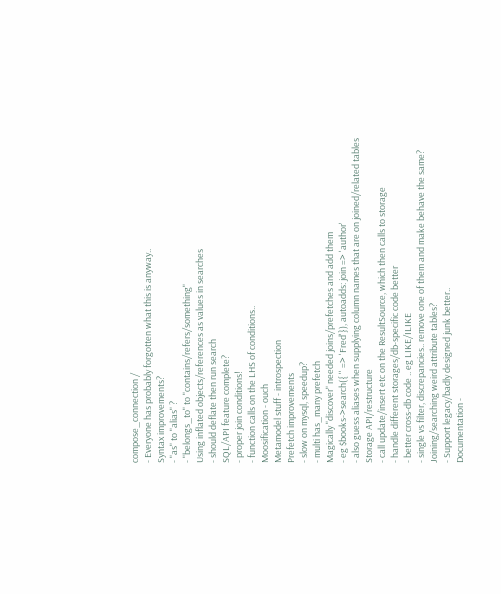compose_connection /
- Everyone has probably forgotten what this is anyway..
Syntax improvements?
- "as" to "alias" ?
- "belongs_to" to "contains/refers/something"
Using inflated objects/references as values in searches
- should deflate then run search
SQL/API feature complete?
- proper join conditions!
- function calls on the LHS of conditions..
Moosification - ouch
Metamodel stuff - introspection
Prefetch improvements
- slow on mysql, speedup?
- multi has_many prefetch
Magically "discover" needed joins/prefetches and add them
- eg $books->search({ '' => 'Fred'}), autoadds: join => 'author'
- also guess aliases when supplying column names that are on joined/related tables
Storage API/restructure
- call update/insert etc on the ResultSource, which then calls to storage
- handle different storages/db-specific code better
- better cross-db code .. eg LIKE/ILIKE
- single vs filter, discrepancies.. remove one of them and make behave the same?
Joining/searching weird attribute tables?
- Support legacy/badly designed junk better..
Documentation -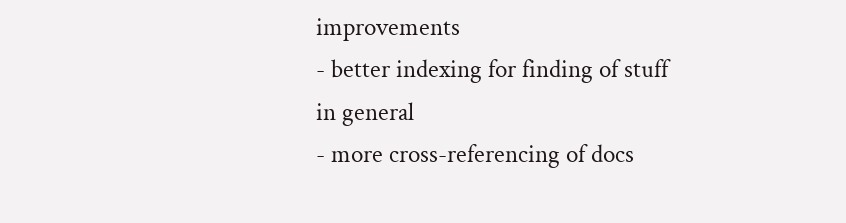improvements
- better indexing for finding of stuff in general
- more cross-referencing of docs